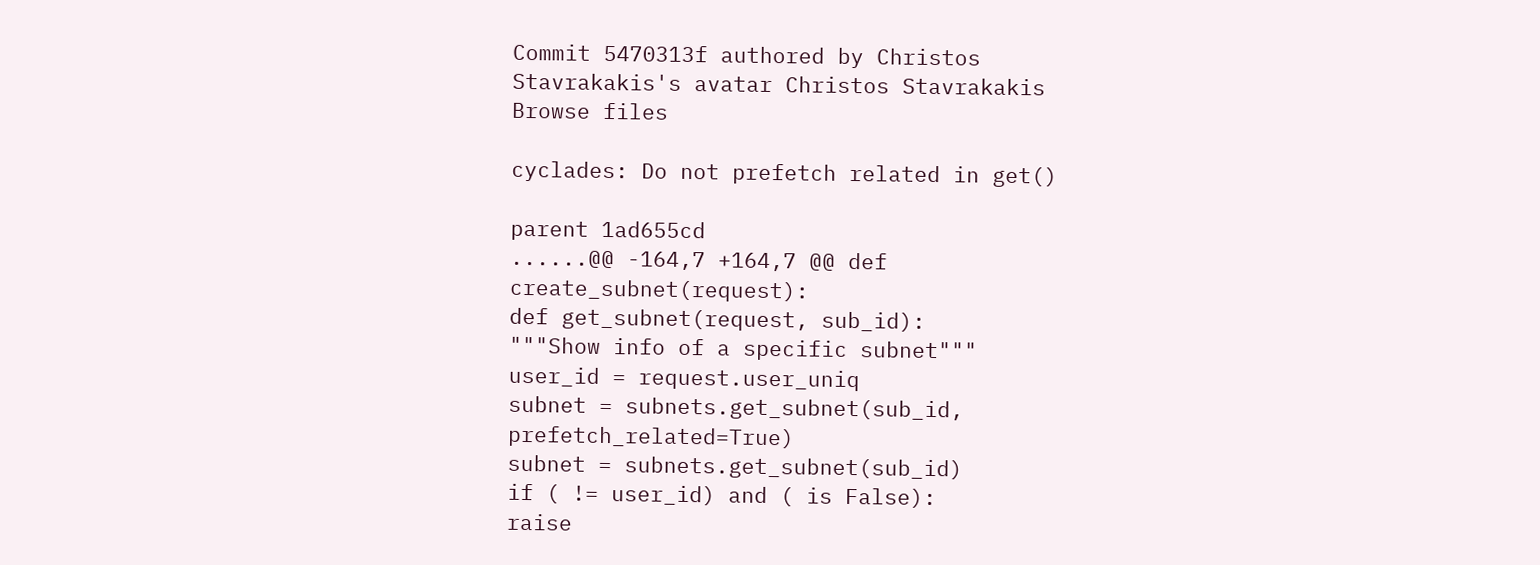Commit 5470313f authored by Christos Stavrakakis's avatar Christos Stavrakakis
Browse files

cyclades: Do not prefetch related in get()

parent 1ad655cd
......@@ -164,7 +164,7 @@ def create_subnet(request):
def get_subnet(request, sub_id):
"""Show info of a specific subnet"""
user_id = request.user_uniq
subnet = subnets.get_subnet(sub_id, prefetch_related=True)
subnet = subnets.get_subnet(sub_id)
if ( != user_id) and ( is False):
raise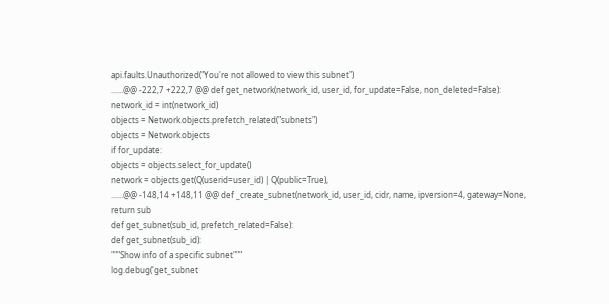api.faults.Unauthorized("You're not allowed to view this subnet")
......@@ -222,7 +222,7 @@ def get_network(network_id, user_id, for_update=False, non_deleted=False):
network_id = int(network_id)
objects = Network.objects.prefetch_related("subnets")
objects = Network.objects
if for_update:
objects = objects.select_for_update()
network = objects.get(Q(userid=user_id) | Q(public=True),
......@@ -148,14 +148,11 @@ def _create_subnet(network_id, user_id, cidr, name, ipversion=4, gateway=None,
return sub
def get_subnet(sub_id, prefetch_related=False):
def get_subnet(sub_id):
"""Show info of a specific subnet"""
log.debug('get_subnet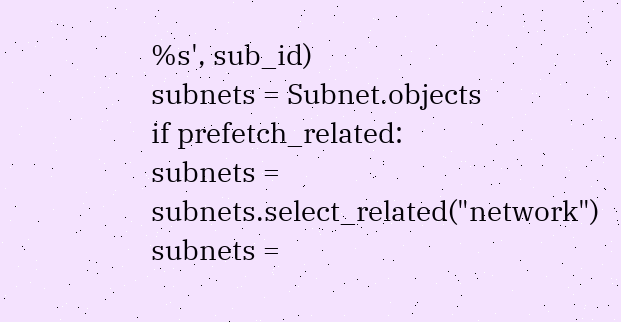%s', sub_id)
subnets = Subnet.objects
if prefetch_related:
subnets = subnets.select_related("network")
subnets =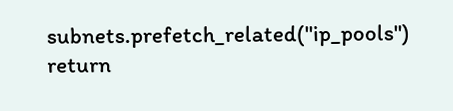subnets.prefetch_related("ip_pools")
return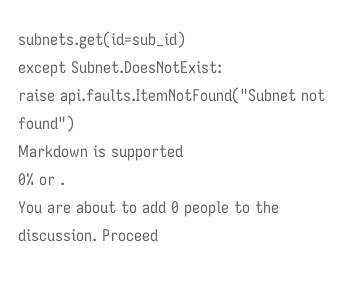subnets.get(id=sub_id)
except Subnet.DoesNotExist:
raise api.faults.ItemNotFound("Subnet not found")
Markdown is supported
0% or .
You are about to add 0 people to the discussion. Proceed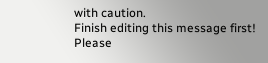with caution.
Finish editing this message first!
Please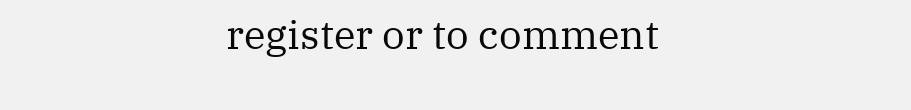register or to comment